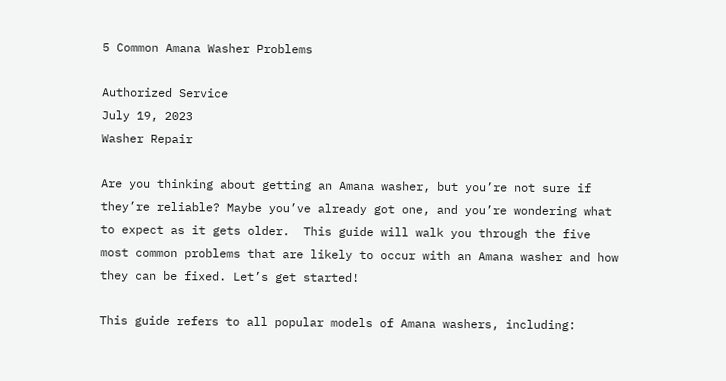5 Common Amana Washer Problems

Authorized Service
July 19, 2023
Washer Repair

Are you thinking about getting an Amana washer, but you’re not sure if they’re reliable? Maybe you’ve already got one, and you’re wondering what to expect as it gets older.  This guide will walk you through the five most common problems that are likely to occur with an Amana washer and how they can be fixed. Let’s get started!

This guide refers to all popular models of Amana washers, including: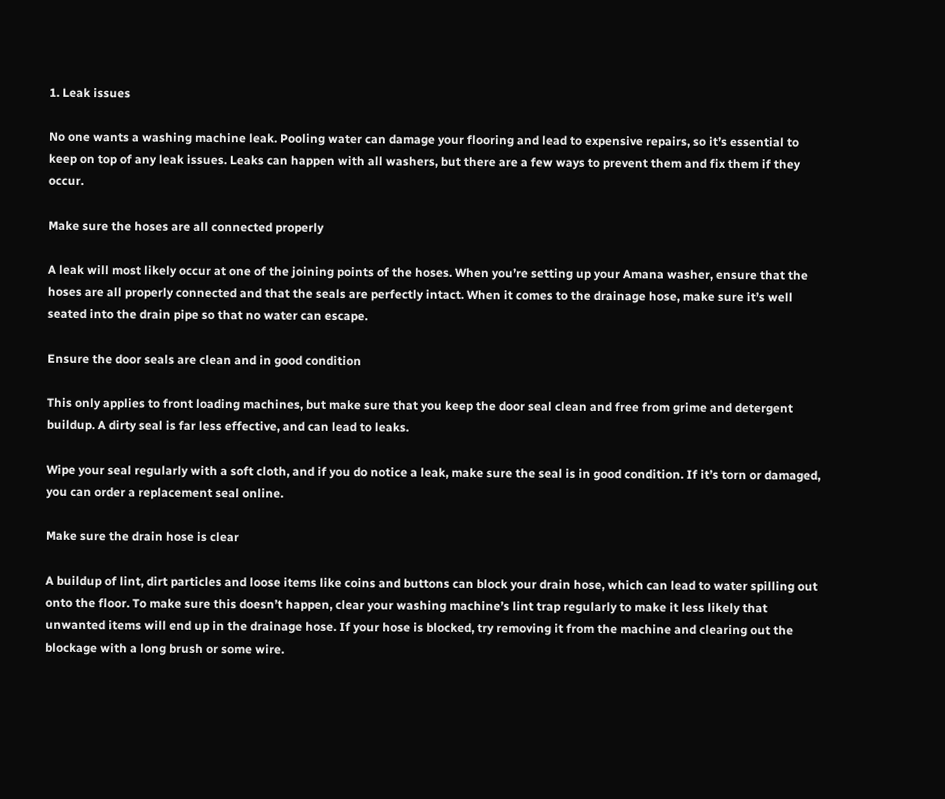1. Leak issues

No one wants a washing machine leak. Pooling water can damage your flooring and lead to expensive repairs, so it’s essential to keep on top of any leak issues. Leaks can happen with all washers, but there are a few ways to prevent them and fix them if they occur.

Make sure the hoses are all connected properly

A leak will most likely occur at one of the joining points of the hoses. When you’re setting up your Amana washer, ensure that the hoses are all properly connected and that the seals are perfectly intact. When it comes to the drainage hose, make sure it’s well seated into the drain pipe so that no water can escape.

Ensure the door seals are clean and in good condition

This only applies to front loading machines, but make sure that you keep the door seal clean and free from grime and detergent buildup. A dirty seal is far less effective, and can lead to leaks.

Wipe your seal regularly with a soft cloth, and if you do notice a leak, make sure the seal is in good condition. If it’s torn or damaged, you can order a replacement seal online.

Make sure the drain hose is clear

A buildup of lint, dirt particles and loose items like coins and buttons can block your drain hose, which can lead to water spilling out onto the floor. To make sure this doesn’t happen, clear your washing machine’s lint trap regularly to make it less likely that unwanted items will end up in the drainage hose. If your hose is blocked, try removing it from the machine and clearing out the blockage with a long brush or some wire.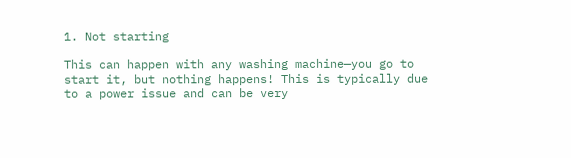1. Not starting

This can happen with any washing machine—you go to start it, but nothing happens! This is typically due to a power issue and can be very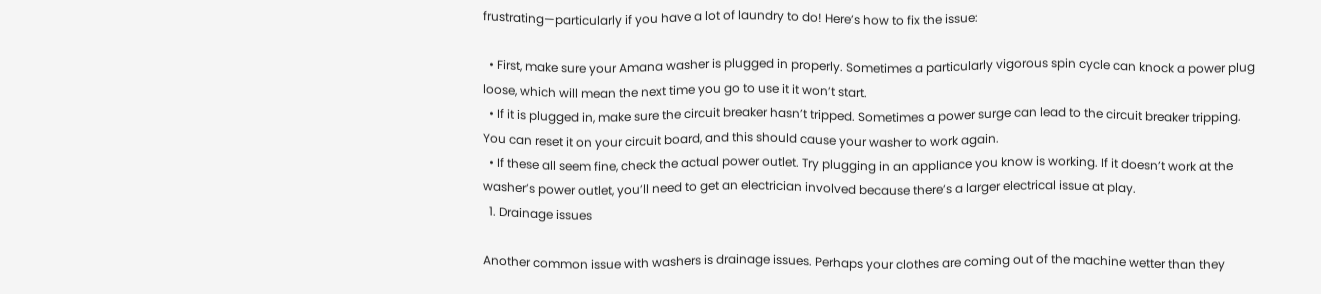frustrating—particularly if you have a lot of laundry to do! Here’s how to fix the issue:

  • First, make sure your Amana washer is plugged in properly. Sometimes a particularly vigorous spin cycle can knock a power plug loose, which will mean the next time you go to use it it won’t start.
  • If it is plugged in, make sure the circuit breaker hasn’t tripped. Sometimes a power surge can lead to the circuit breaker tripping. You can reset it on your circuit board, and this should cause your washer to work again.
  • If these all seem fine, check the actual power outlet. Try plugging in an appliance you know is working. If it doesn’t work at the washer’s power outlet, you’ll need to get an electrician involved because there’s a larger electrical issue at play.
  1. Drainage issues

Another common issue with washers is drainage issues. Perhaps your clothes are coming out of the machine wetter than they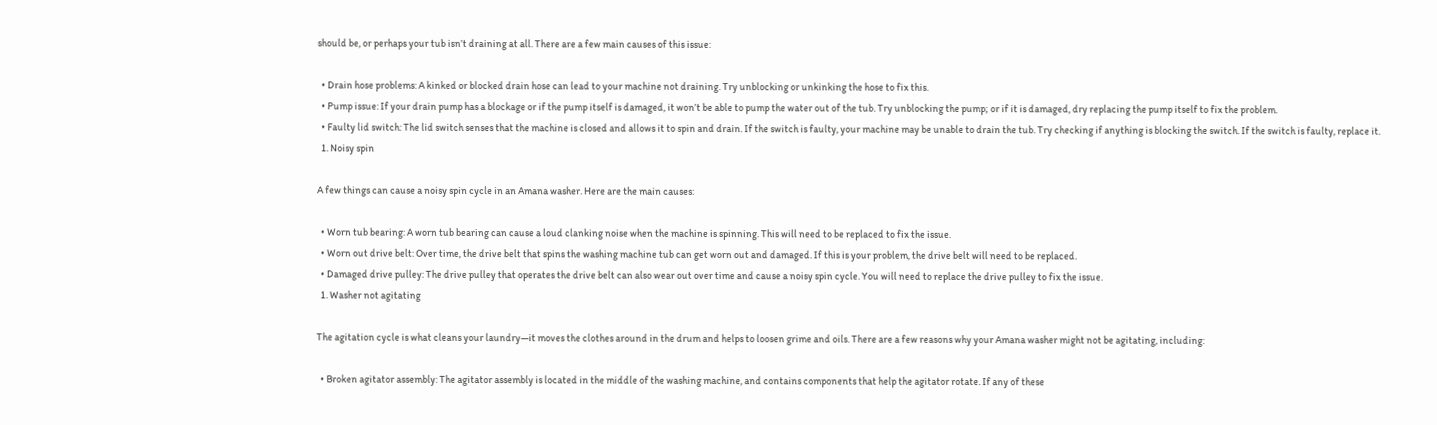should be, or perhaps your tub isn’t draining at all. There are a few main causes of this issue:

  • Drain hose problems: A kinked or blocked drain hose can lead to your machine not draining. Try unblocking or unkinking the hose to fix this.
  • Pump issue: If your drain pump has a blockage or if the pump itself is damaged, it won’t be able to pump the water out of the tub. Try unblocking the pump; or if it is damaged, dry replacing the pump itself to fix the problem.
  • Faulty lid switch: The lid switch senses that the machine is closed and allows it to spin and drain. If the switch is faulty, your machine may be unable to drain the tub. Try checking if anything is blocking the switch. If the switch is faulty, replace it.
  1. Noisy spin

A few things can cause a noisy spin cycle in an Amana washer. Here are the main causes:

  • Worn tub bearing: A worn tub bearing can cause a loud clanking noise when the machine is spinning. This will need to be replaced to fix the issue.
  • Worn out drive belt: Over time, the drive belt that spins the washing machine tub can get worn out and damaged. If this is your problem, the drive belt will need to be replaced.
  • Damaged drive pulley: The drive pulley that operates the drive belt can also wear out over time and cause a noisy spin cycle. You will need to replace the drive pulley to fix the issue.
  1. Washer not agitating

The agitation cycle is what cleans your laundry—it moves the clothes around in the drum and helps to loosen grime and oils. There are a few reasons why your Amana washer might not be agitating, including:

  • Broken agitator assembly: The agitator assembly is located in the middle of the washing machine, and contains components that help the agitator rotate. If any of these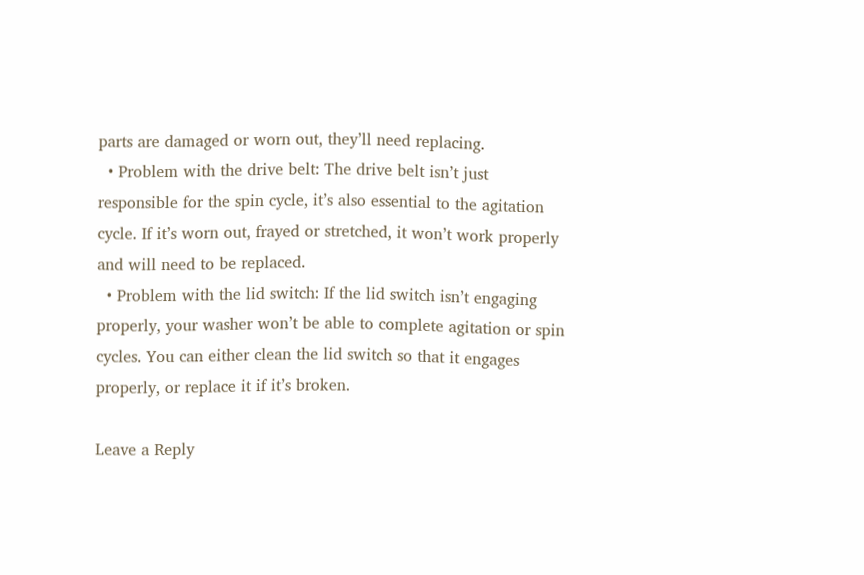parts are damaged or worn out, they’ll need replacing.
  • Problem with the drive belt: The drive belt isn’t just responsible for the spin cycle, it’s also essential to the agitation cycle. If it’s worn out, frayed or stretched, it won’t work properly and will need to be replaced.
  • Problem with the lid switch: If the lid switch isn’t engaging properly, your washer won’t be able to complete agitation or spin cycles. You can either clean the lid switch so that it engages properly, or replace it if it’s broken.

Leave a Reply